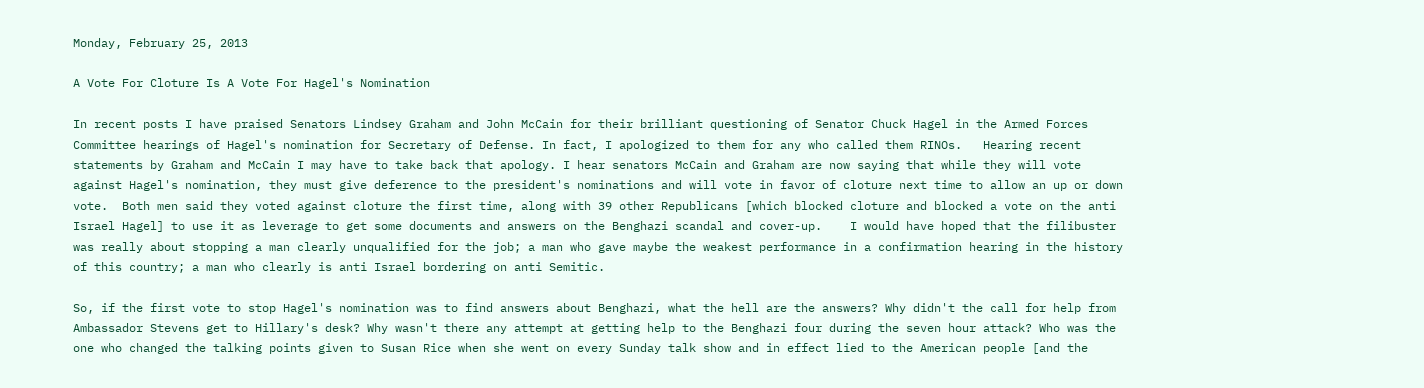Monday, February 25, 2013

A Vote For Cloture Is A Vote For Hagel's Nomination

In recent posts I have praised Senators Lindsey Graham and John McCain for their brilliant questioning of Senator Chuck Hagel in the Armed Forces Committee hearings of Hagel's nomination for Secretary of Defense. In fact, I apologized to them for any who called them RINOs.   Hearing recent statements by Graham and McCain I may have to take back that apology. I hear senators McCain and Graham are now saying that while they will vote against Hagel's nomination, they must give deference to the president's nominations and will vote in favor of cloture next time to allow an up or down vote.  Both men said they voted against cloture the first time, along with 39 other Republicans [which blocked cloture and blocked a vote on the anti Israel Hagel] to use it as leverage to get some documents and answers on the Benghazi scandal and cover-up.    I would have hoped that the filibuster was really about stopping a man clearly unqualified for the job; a man who gave maybe the weakest performance in a confirmation hearing in the history of this country; a man who clearly is anti Israel bordering on anti Semitic.

So, if the first vote to stop Hagel's nomination was to find answers about Benghazi, what the hell are the answers? Why didn't the call for help from Ambassador Stevens get to Hillary's desk? Why wasn't there any attempt at getting help to the Benghazi four during the seven hour attack? Who was the one who changed the talking points given to Susan Rice when she went on every Sunday talk show and in effect lied to the American people [and the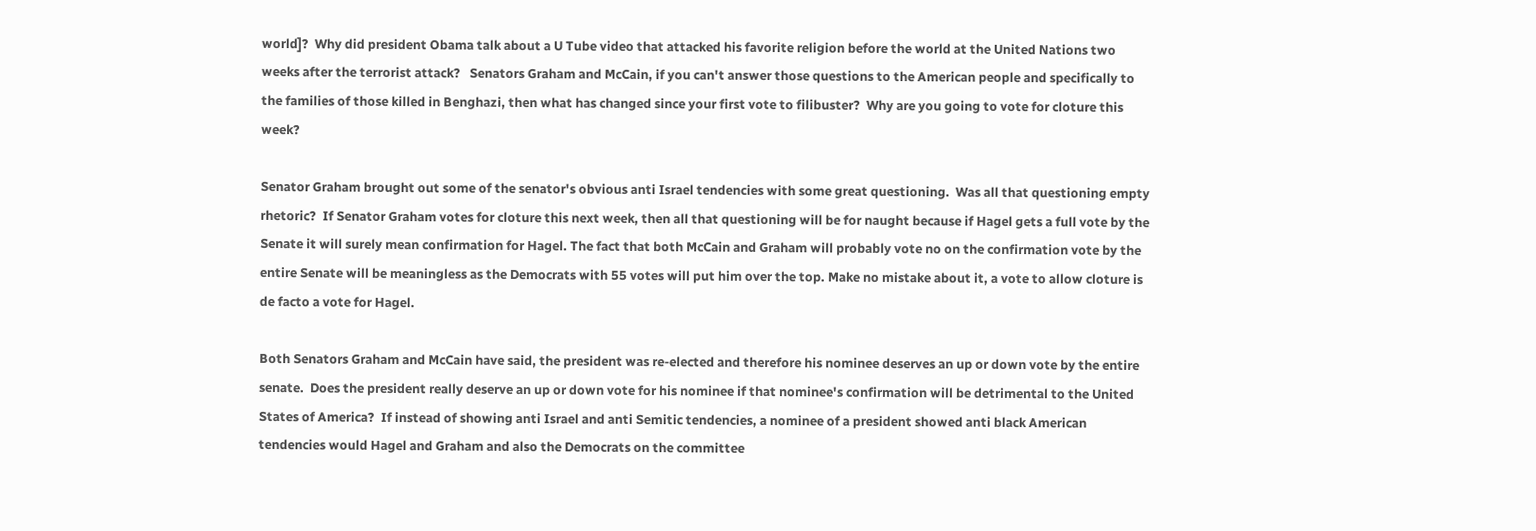world]?  Why did president Obama talk about a U Tube video that attacked his favorite religion before the world at the United Nations two weeks after the terrorist attack?   Senators Graham and McCain, if you can't answer those questions to the American people and specifically to the families of those killed in Benghazi, then what has changed since your first vote to filibuster?  Why are you going to vote for cloture this week?

Senator Graham brought out some of the senator's obvious anti Israel tendencies with some great questioning.  Was all that questioning empty rhetoric?  If Senator Graham votes for cloture this next week, then all that questioning will be for naught because if Hagel gets a full vote by the Senate it will surely mean confirmation for Hagel. The fact that both McCain and Graham will probably vote no on the confirmation vote by the entire Senate will be meaningless as the Democrats with 55 votes will put him over the top. Make no mistake about it, a vote to allow cloture is de facto a vote for Hagel.

Both Senators Graham and McCain have said, the president was re-elected and therefore his nominee deserves an up or down vote by the entire senate.  Does the president really deserve an up or down vote for his nominee if that nominee's confirmation will be detrimental to the United States of America?  If instead of showing anti Israel and anti Semitic tendencies, a nominee of a president showed anti black American tendencies would Hagel and Graham and also the Democrats on the committee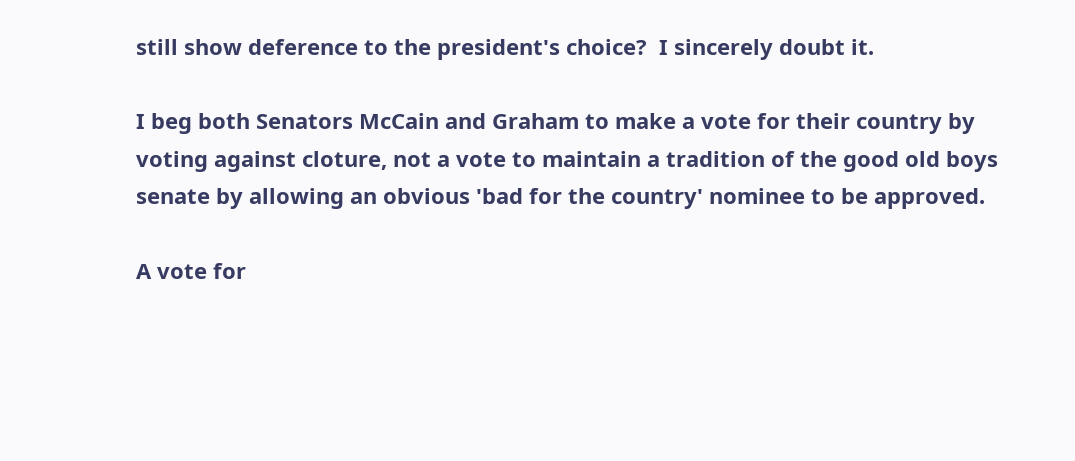still show deference to the president's choice?  I sincerely doubt it.

I beg both Senators McCain and Graham to make a vote for their country by voting against cloture, not a vote to maintain a tradition of the good old boys senate by allowing an obvious 'bad for the country' nominee to be approved.

A vote for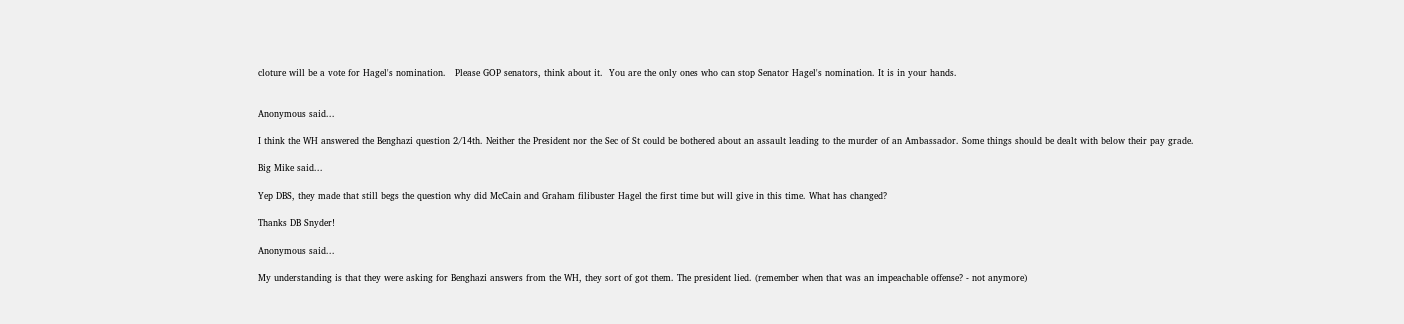cloture will be a vote for Hagel's nomination.   Please GOP senators, think about it.  You are the only ones who can stop Senator Hagel's nomination. It is in your hands.


Anonymous said...

I think the WH answered the Benghazi question 2/14th. Neither the President nor the Sec of St could be bothered about an assault leading to the murder of an Ambassador. Some things should be dealt with below their pay grade.

Big Mike said...

Yep DBS, they made that still begs the question why did McCain and Graham filibuster Hagel the first time but will give in this time. What has changed?

Thanks DB Snyder!

Anonymous said...

My understanding is that they were asking for Benghazi answers from the WH, they sort of got them. The president lied. (remember when that was an impeachable offense? - not anymore)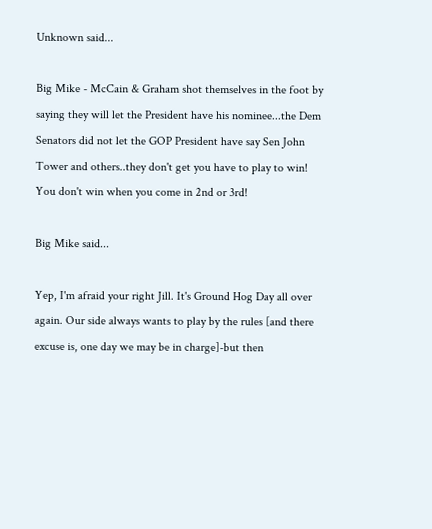Unknown said...

Big Mike - McCain & Graham shot themselves in the foot by saying they will let the President have his nominee...the Dem Senators did not let the GOP President have say Sen John Tower and others..they don't get you have to play to win! You don't win when you come in 2nd or 3rd!

Big Mike said...

Yep, I'm afraid your right Jill. It's Ground Hog Day all over again. Our side always wants to play by the rules [and there excuse is, one day we may be in charge]-but then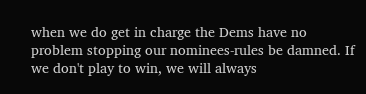when we do get in charge the Dems have no problem stopping our nominees-rules be damned. If we don't play to win, we will always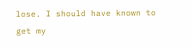lose. I should have known to get my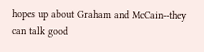hopes up about Graham and McCain--they can talk good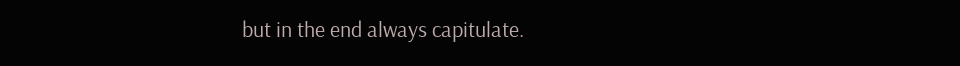but in the end always capitulate.